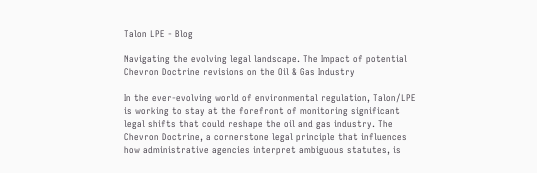Talon LPE - Blog

Navigating the evolving legal landscape. The Impact of potential Chevron Doctrine revisions on the Oil & Gas Industry

In the ever-evolving world of environmental regulation, Talon/LPE is working to stay at the forefront of monitoring significant legal shifts that could reshape the oil and gas industry. The Chevron Doctrine, a cornerstone legal principle that influences how administrative agencies interpret ambiguous statutes, is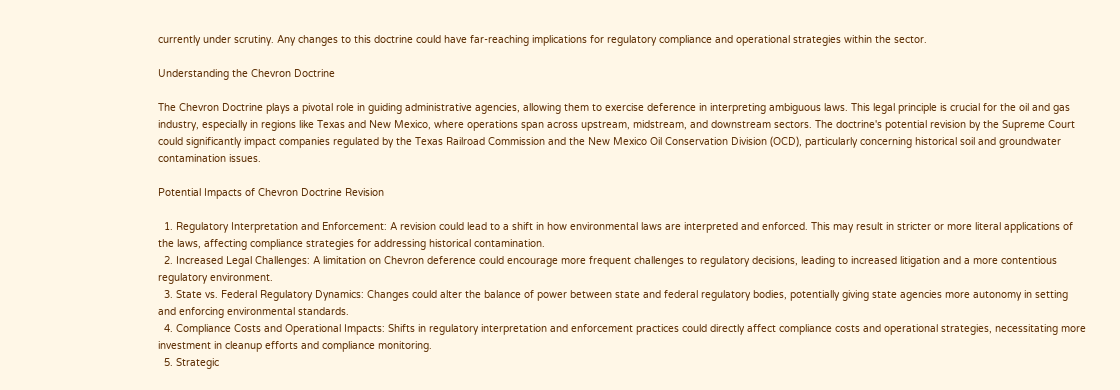currently under scrutiny. Any changes to this doctrine could have far-reaching implications for regulatory compliance and operational strategies within the sector.

Understanding the Chevron Doctrine

The Chevron Doctrine plays a pivotal role in guiding administrative agencies, allowing them to exercise deference in interpreting ambiguous laws. This legal principle is crucial for the oil and gas industry, especially in regions like Texas and New Mexico, where operations span across upstream, midstream, and downstream sectors. The doctrine's potential revision by the Supreme Court could significantly impact companies regulated by the Texas Railroad Commission and the New Mexico Oil Conservation Division (OCD), particularly concerning historical soil and groundwater contamination issues.

Potential Impacts of Chevron Doctrine Revision

  1. Regulatory Interpretation and Enforcement: A revision could lead to a shift in how environmental laws are interpreted and enforced. This may result in stricter or more literal applications of the laws, affecting compliance strategies for addressing historical contamination.
  2. Increased Legal Challenges: A limitation on Chevron deference could encourage more frequent challenges to regulatory decisions, leading to increased litigation and a more contentious regulatory environment.
  3. State vs. Federal Regulatory Dynamics: Changes could alter the balance of power between state and federal regulatory bodies, potentially giving state agencies more autonomy in setting and enforcing environmental standards.
  4. Compliance Costs and Operational Impacts: Shifts in regulatory interpretation and enforcement practices could directly affect compliance costs and operational strategies, necessitating more investment in cleanup efforts and compliance monitoring.
  5. Strategic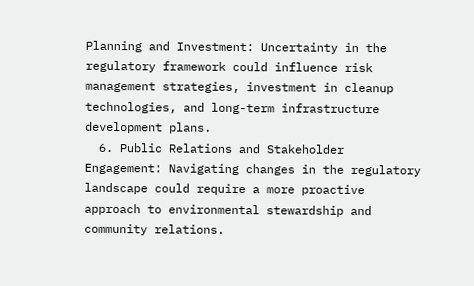Planning and Investment: Uncertainty in the regulatory framework could influence risk management strategies, investment in cleanup technologies, and long-term infrastructure development plans.
  6. Public Relations and Stakeholder Engagement: Navigating changes in the regulatory landscape could require a more proactive approach to environmental stewardship and community relations.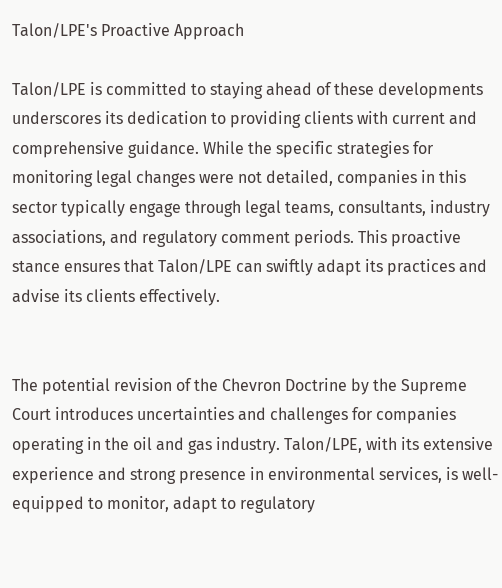Talon/LPE's Proactive Approach

Talon/LPE is committed to staying ahead of these developments underscores its dedication to providing clients with current and comprehensive guidance. While the specific strategies for monitoring legal changes were not detailed, companies in this sector typically engage through legal teams, consultants, industry associations, and regulatory comment periods. This proactive stance ensures that Talon/LPE can swiftly adapt its practices and advise its clients effectively.


The potential revision of the Chevron Doctrine by the Supreme Court introduces uncertainties and challenges for companies operating in the oil and gas industry. Talon/LPE, with its extensive experience and strong presence in environmental services, is well-equipped to monitor, adapt to regulatory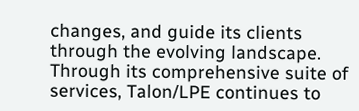changes, and guide its clients through the evolving landscape. Through its comprehensive suite of services, Talon/LPE continues to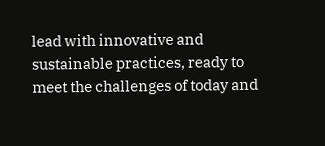lead with innovative and sustainable practices, ready to meet the challenges of today and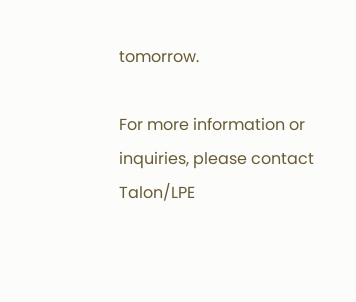tomorrow.

For more information or inquiries, please contact Talon/LPE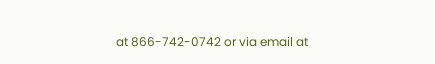at 866-742-0742 or via email at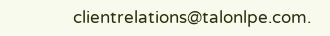clientrelations@talonlpe.com.